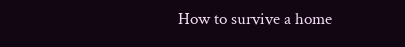How to survive a home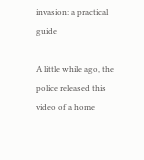invasion: a practical guide

A little while ago, the police released this video of a home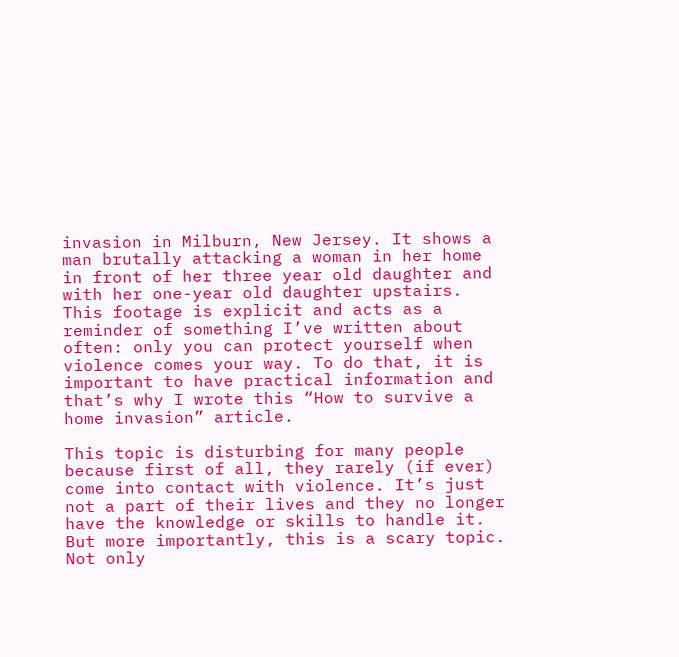invasion in Milburn, New Jersey. It shows a man brutally attacking a woman in her home in front of her three year old daughter and with her one-year old daughter upstairs. This footage is explicit and acts as a reminder of something I’ve written about often: only you can protect yourself when violence comes your way. To do that, it is important to have practical information and that’s why I wrote this “How to survive a home invasion” article.

This topic is disturbing for many people because first of all, they rarely (if ever) come into contact with violence. It’s just not a part of their lives and they no longer have the knowledge or skills to handle it. But more importantly, this is a scary topic. Not only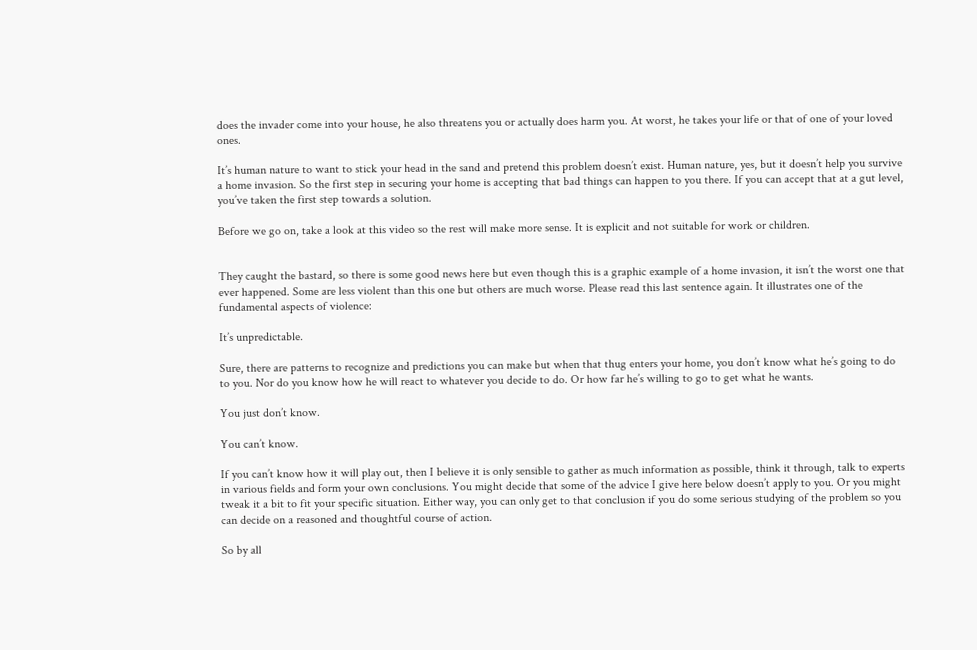does the invader come into your house, he also threatens you or actually does harm you. At worst, he takes your life or that of one of your loved ones.

It’s human nature to want to stick your head in the sand and pretend this problem doesn’t exist. Human nature, yes, but it doesn’t help you survive a home invasion. So the first step in securing your home is accepting that bad things can happen to you there. If you can accept that at a gut level, you’ve taken the first step towards a solution.

Before we go on, take a look at this video so the rest will make more sense. It is explicit and not suitable for work or children.


They caught the bastard, so there is some good news here but even though this is a graphic example of a home invasion, it isn’t the worst one that ever happened. Some are less violent than this one but others are much worse. Please read this last sentence again. It illustrates one of the fundamental aspects of violence:

It’s unpredictable.

Sure, there are patterns to recognize and predictions you can make but when that thug enters your home, you don’t know what he’s going to do to you. Nor do you know how he will react to whatever you decide to do. Or how far he’s willing to go to get what he wants.

You just don’t know.

You can’t know.

If you can’t know how it will play out, then I believe it is only sensible to gather as much information as possible, think it through, talk to experts in various fields and form your own conclusions. You might decide that some of the advice I give here below doesn’t apply to you. Or you might tweak it a bit to fit your specific situation. Either way, you can only get to that conclusion if you do some serious studying of the problem so you can decide on a reasoned and thoughtful course of action.

So by all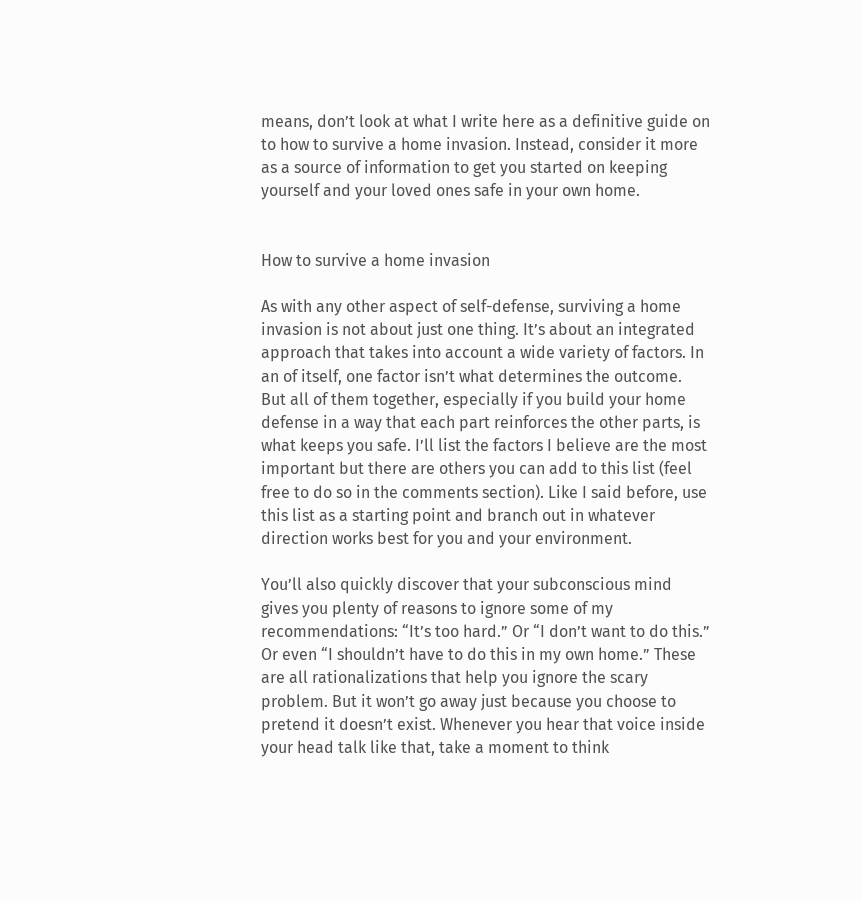means, don’t look at what I write here as a definitive guide on to how to survive a home invasion. Instead, consider it more as a source of information to get you started on keeping yourself and your loved ones safe in your own home.


How to survive a home invasion

As with any other aspect of self-defense, surviving a home invasion is not about just one thing. It’s about an integrated approach that takes into account a wide variety of factors. In an of itself, one factor isn’t what determines the outcome. But all of them together, especially if you build your home defense in a way that each part reinforces the other parts, is what keeps you safe. I’ll list the factors I believe are the most important but there are others you can add to this list (feel free to do so in the comments section). Like I said before, use this list as a starting point and branch out in whatever direction works best for you and your environment.

You’ll also quickly discover that your subconscious mind gives you plenty of reasons to ignore some of my recommendations: “It’s too hard.” Or “I don’t want to do this.” Or even “I shouldn’t have to do this in my own home.” These are all rationalizations that help you ignore the scary problem. But it won’t go away just because you choose to pretend it doesn’t exist. Whenever you hear that voice inside your head talk like that, take a moment to think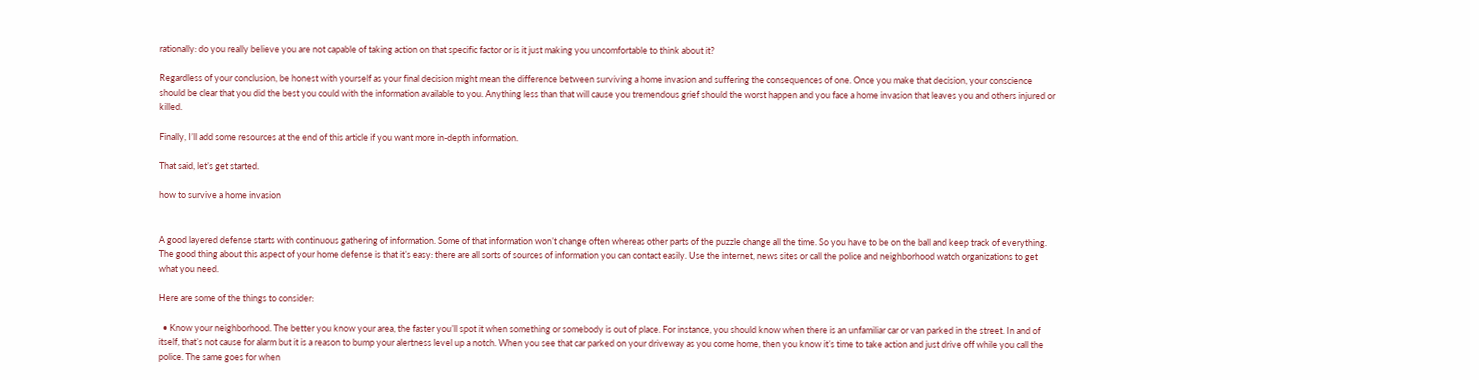rationally: do you really believe you are not capable of taking action on that specific factor or is it just making you uncomfortable to think about it?

Regardless of your conclusion, be honest with yourself as your final decision might mean the difference between surviving a home invasion and suffering the consequences of one. Once you make that decision, your conscience should be clear that you did the best you could with the information available to you. Anything less than that will cause you tremendous grief should the worst happen and you face a home invasion that leaves you and others injured or killed.

Finally, I’ll add some resources at the end of this article if you want more in-depth information.

That said, let’s get started.

how to survive a home invasion


A good layered defense starts with continuous gathering of information. Some of that information won’t change often whereas other parts of the puzzle change all the time. So you have to be on the ball and keep track of everything. The good thing about this aspect of your home defense is that it’s easy: there are all sorts of sources of information you can contact easily. Use the internet, news sites or call the police and neighborhood watch organizations to get what you need.

Here are some of the things to consider:

  • Know your neighborhood. The better you know your area, the faster you’ll spot it when something or somebody is out of place. For instance, you should know when there is an unfamiliar car or van parked in the street. In and of itself, that’s not cause for alarm but it is a reason to bump your alertness level up a notch. When you see that car parked on your driveway as you come home, then you know it’s time to take action and just drive off while you call the police. The same goes for when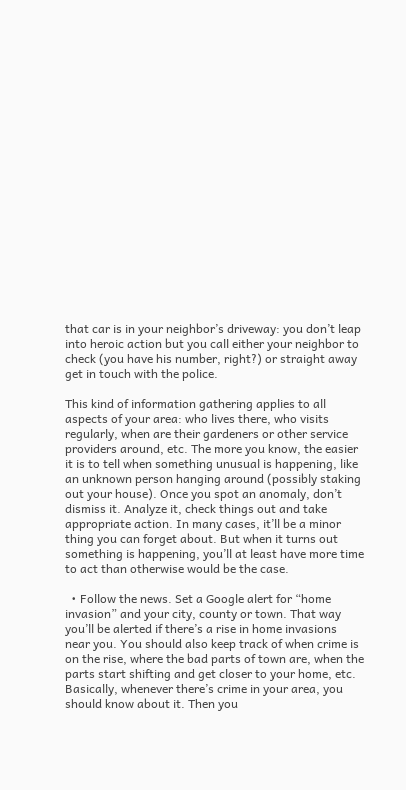that car is in your neighbor’s driveway: you don’t leap into heroic action but you call either your neighbor to check (you have his number, right?) or straight away get in touch with the police.

This kind of information gathering applies to all aspects of your area: who lives there, who visits regularly, when are their gardeners or other service providers around, etc. The more you know, the easier it is to tell when something unusual is happening, like an unknown person hanging around (possibly staking out your house). Once you spot an anomaly, don’t dismiss it. Analyze it, check things out and take appropriate action. In many cases, it’ll be a minor thing you can forget about. But when it turns out something is happening, you’ll at least have more time to act than otherwise would be the case.

  • Follow the news. Set a Google alert for “home invasion” and your city, county or town. That way you’ll be alerted if there’s a rise in home invasions near you. You should also keep track of when crime is on the rise, where the bad parts of town are, when the parts start shifting and get closer to your home, etc. Basically, whenever there’s crime in your area, you should know about it. Then you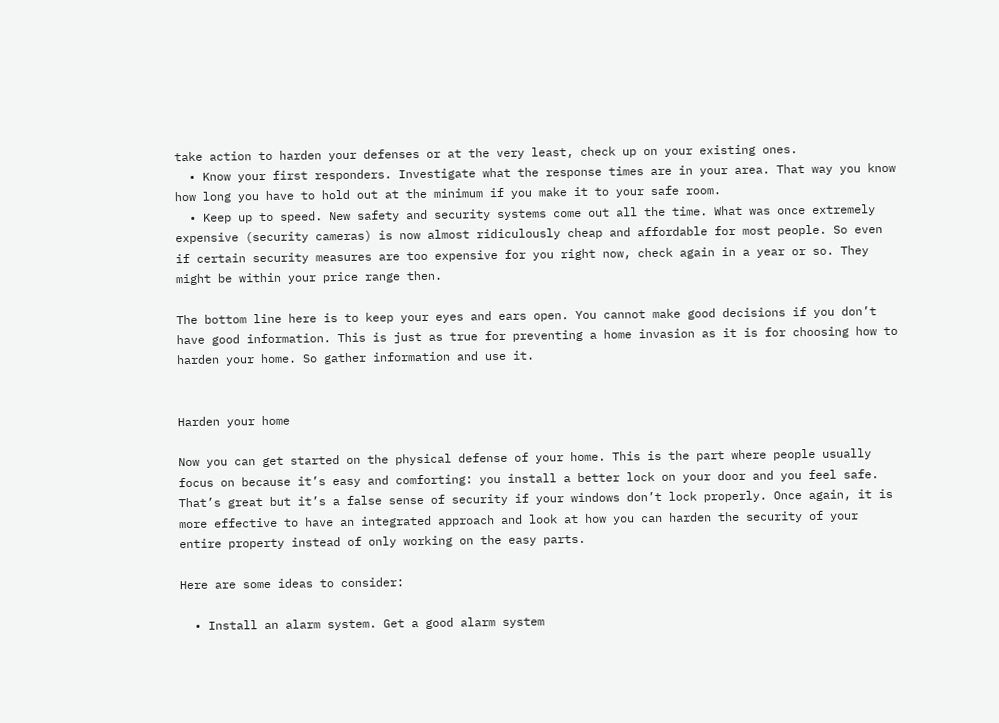take action to harden your defenses or at the very least, check up on your existing ones.
  • Know your first responders. Investigate what the response times are in your area. That way you know how long you have to hold out at the minimum if you make it to your safe room.
  • Keep up to speed. New safety and security systems come out all the time. What was once extremely expensive (security cameras) is now almost ridiculously cheap and affordable for most people. So even if certain security measures are too expensive for you right now, check again in a year or so. They might be within your price range then.

The bottom line here is to keep your eyes and ears open. You cannot make good decisions if you don’t have good information. This is just as true for preventing a home invasion as it is for choosing how to harden your home. So gather information and use it.


Harden your home

Now you can get started on the physical defense of your home. This is the part where people usually focus on because it’s easy and comforting: you install a better lock on your door and you feel safe. That’s great but it’s a false sense of security if your windows don’t lock properly. Once again, it is more effective to have an integrated approach and look at how you can harden the security of your entire property instead of only working on the easy parts.

Here are some ideas to consider:

  • Install an alarm system. Get a good alarm system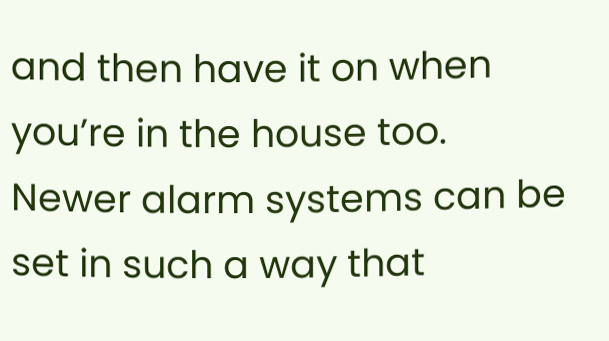and then have it on when you’re in the house too. Newer alarm systems can be set in such a way that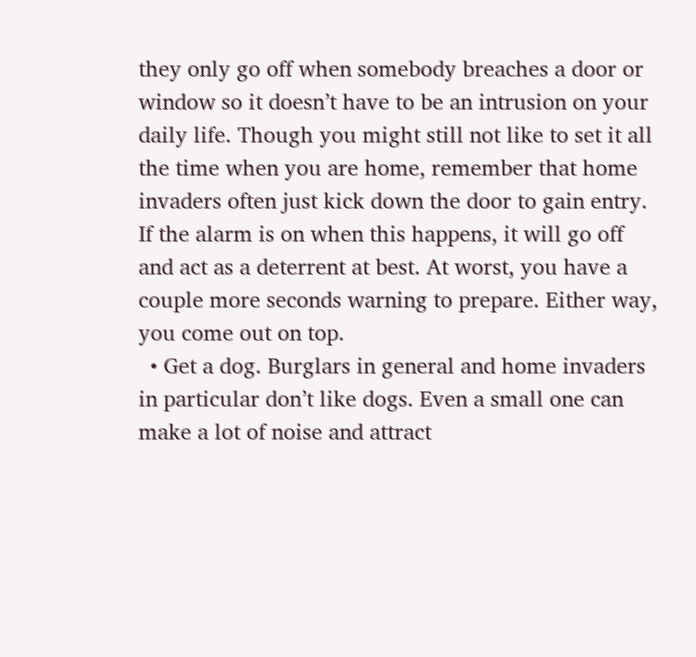they only go off when somebody breaches a door or window so it doesn’t have to be an intrusion on your daily life. Though you might still not like to set it all the time when you are home, remember that home invaders often just kick down the door to gain entry. If the alarm is on when this happens, it will go off and act as a deterrent at best. At worst, you have a couple more seconds warning to prepare. Either way, you come out on top.
  • Get a dog. Burglars in general and home invaders in particular don’t like dogs. Even a small one can make a lot of noise and attract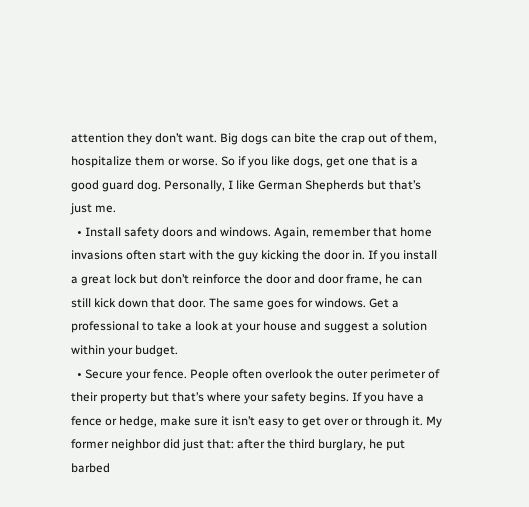attention they don’t want. Big dogs can bite the crap out of them, hospitalize them or worse. So if you like dogs, get one that is a good guard dog. Personally, I like German Shepherds but that’s just me.
  • Install safety doors and windows. Again, remember that home invasions often start with the guy kicking the door in. If you install a great lock but don’t reinforce the door and door frame, he can still kick down that door. The same goes for windows. Get a professional to take a look at your house and suggest a solution within your budget.
  • Secure your fence. People often overlook the outer perimeter of their property but that’s where your safety begins. If you have a fence or hedge, make sure it isn’t easy to get over or through it. My former neighbor did just that: after the third burglary, he put barbed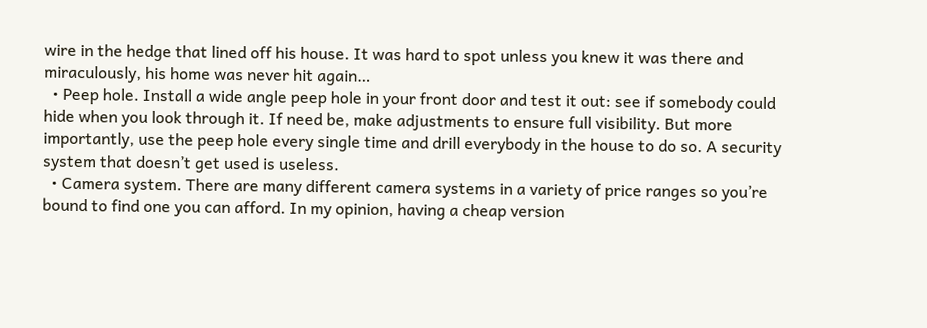wire in the hedge that lined off his house. It was hard to spot unless you knew it was there and miraculously, his home was never hit again…
  • Peep hole. Install a wide angle peep hole in your front door and test it out: see if somebody could hide when you look through it. If need be, make adjustments to ensure full visibility. But more importantly, use the peep hole every single time and drill everybody in the house to do so. A security system that doesn’t get used is useless.
  • Camera system. There are many different camera systems in a variety of price ranges so you’re bound to find one you can afford. In my opinion, having a cheap version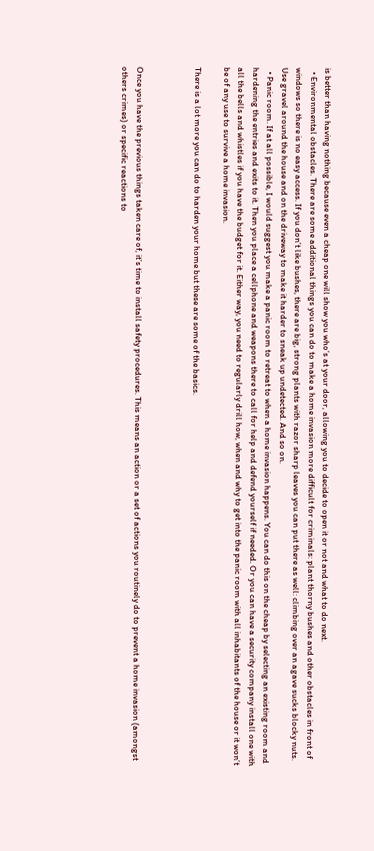is better than having nothing because even a cheap one will show you who’s at your door, allowing you to decide to open it or not and what to do next.
  • Environmental obstacles. There are some additional things you can do to make a home invasion more difficult for criminals: plant thorny bushes and other obstacles in front of windows so there is no easy access. If you don’t like bushes, there are big, strong plants with razor sharp leaves you can put there as well: climbing over an agave sucks blocky nuts. Use gravel around the house and on the driveway to make it harder to sneak up undetected. And so on.
  • Panic room. If at all possible, I would suggest you make a panic room to retreat to when a home invasion happens. You can do this on the cheap by selecting an existing room and hardening the entries and exits to it. Then you place a cellphone and weapons there to call for help and defend yourself if needed. Or you can have a security company install one with all the bells and whistles if you have the budget for it. Either way, you need to regularly drill how, when and why to get into the panic room with all inhabitants of the house or it won’t be of any use to survive a home invasion.

There is a lot more you can do to harden your home but these are some of the basics.



Once you have the previous things taken care of, it’s time to install safety procedures. This means an action or a set of actions you routinely do to prevent a home invasion (amongst others crimes) or specific reactions to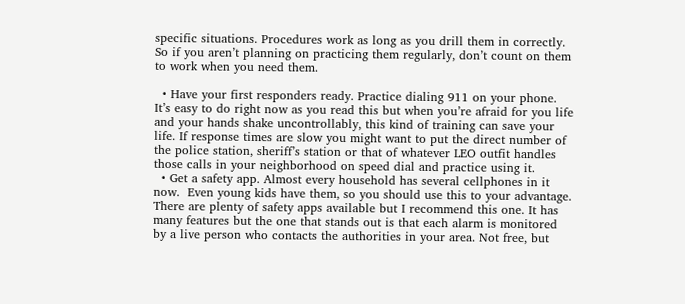specific situations. Procedures work as long as you drill them in correctly. So if you aren’t planning on practicing them regularly, don’t count on them to work when you need them.

  • Have your first responders ready. Practice dialing 911 on your phone. It’s easy to do right now as you read this but when you’re afraid for you life and your hands shake uncontrollably, this kind of training can save your life. If response times are slow you might want to put the direct number of the police station, sheriff’s station or that of whatever LEO outfit handles those calls in your neighborhood on speed dial and practice using it.
  • Get a safety app. Almost every household has several cellphones in it now.  Even young kids have them, so you should use this to your advantage. There are plenty of safety apps available but I recommend this one. It has many features but the one that stands out is that each alarm is monitored by a live person who contacts the authorities in your area. Not free, but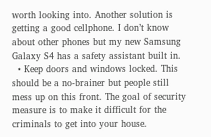worth looking into. Another solution is getting a good cellphone. I don’t know about other phones but my new Samsung Galaxy S4 has a safety assistant built in.
  • Keep doors and windows locked. This should be a no-brainer but people still mess up on this front. The goal of security measure is to make it difficult for the criminals to get into your house.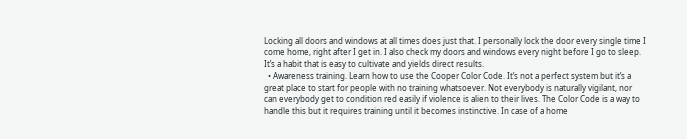Locking all doors and windows at all times does just that. I personally lock the door every single time I come home, right after I get in. I also check my doors and windows every night before I go to sleep. It’s a habit that is easy to cultivate and yields direct results.
  • Awareness training. Learn how to use the Cooper Color Code. It’s not a perfect system but it’s a great place to start for people with no training whatsoever. Not everybody is naturally vigilant, nor can everybody get to condition red easily if violence is alien to their lives. The Color Code is a way to handle this but it requires training until it becomes instinctive. In case of a home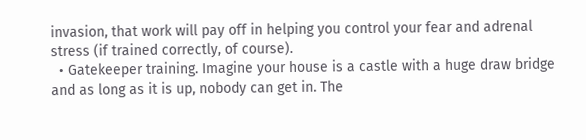invasion, that work will pay off in helping you control your fear and adrenal stress (if trained correctly, of course).
  • Gatekeeper training. Imagine your house is a castle with a huge draw bridge and as long as it is up, nobody can get in. The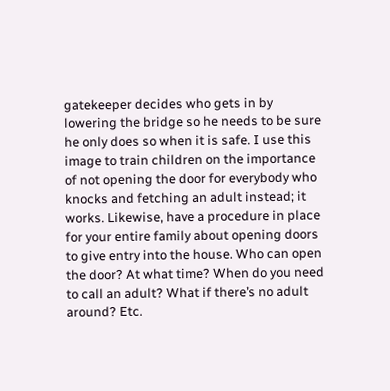gatekeeper decides who gets in by lowering the bridge so he needs to be sure he only does so when it is safe. I use this image to train children on the importance of not opening the door for everybody who knocks and fetching an adult instead; it works. Likewise, have a procedure in place for your entire family about opening doors to give entry into the house. Who can open the door? At what time? When do you need to call an adult? What if there’s no adult around? Etc.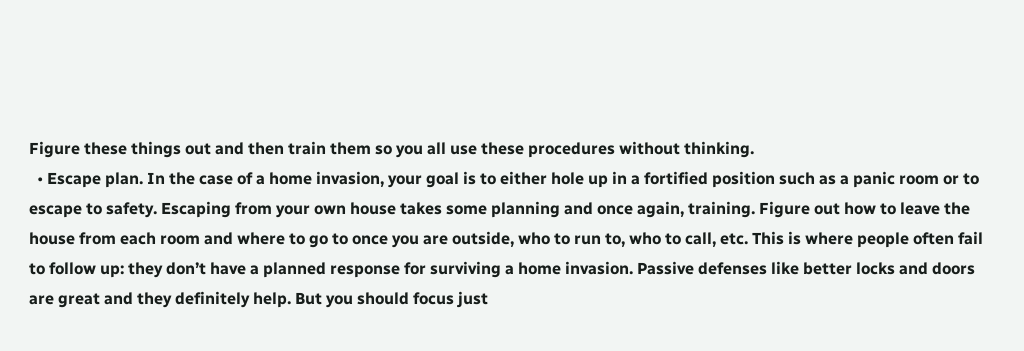Figure these things out and then train them so you all use these procedures without thinking.
  • Escape plan. In the case of a home invasion, your goal is to either hole up in a fortified position such as a panic room or to escape to safety. Escaping from your own house takes some planning and once again, training. Figure out how to leave the house from each room and where to go to once you are outside, who to run to, who to call, etc. This is where people often fail to follow up: they don’t have a planned response for surviving a home invasion. Passive defenses like better locks and doors are great and they definitely help. But you should focus just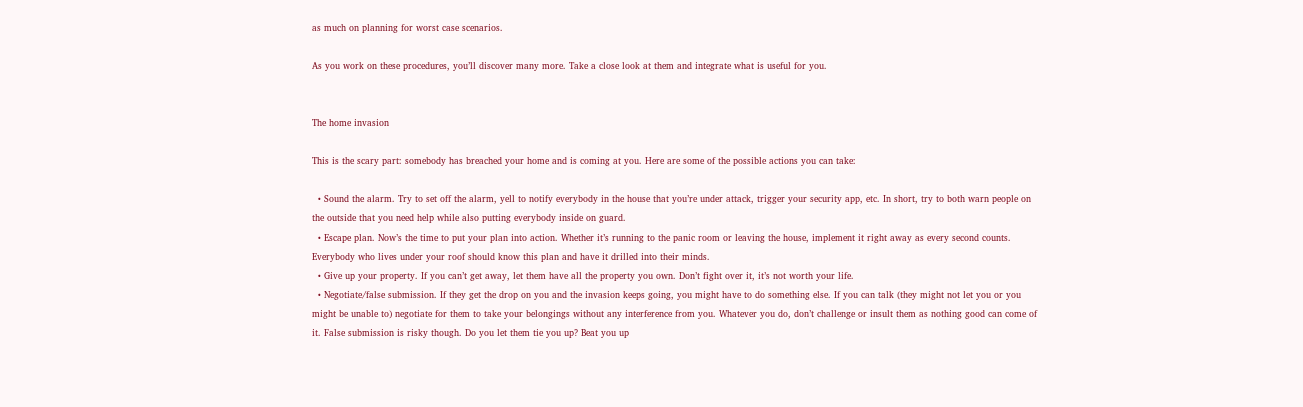as much on planning for worst case scenarios.

As you work on these procedures, you’ll discover many more. Take a close look at them and integrate what is useful for you.


The home invasion

This is the scary part: somebody has breached your home and is coming at you. Here are some of the possible actions you can take:

  • Sound the alarm. Try to set off the alarm, yell to notify everybody in the house that you’re under attack, trigger your security app, etc. In short, try to both warn people on the outside that you need help while also putting everybody inside on guard.
  • Escape plan. Now’s the time to put your plan into action. Whether it’s running to the panic room or leaving the house, implement it right away as every second counts. Everybody who lives under your roof should know this plan and have it drilled into their minds.
  • Give up your property. If you can’t get away, let them have all the property you own. Don’t fight over it, it’s not worth your life.
  • Negotiate/false submission. If they get the drop on you and the invasion keeps going, you might have to do something else. If you can talk (they might not let you or you might be unable to) negotiate for them to take your belongings without any interference from you. Whatever you do, don’t challenge or insult them as nothing good can come of it. False submission is risky though. Do you let them tie you up? Beat you up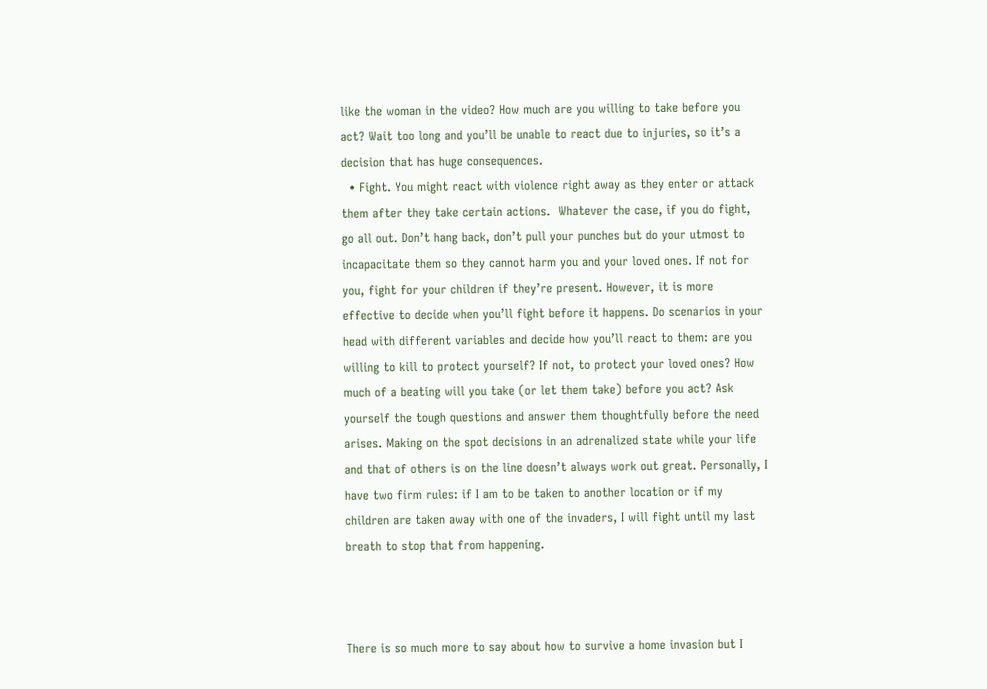like the woman in the video? How much are you willing to take before you act? Wait too long and you’ll be unable to react due to injuries, so it’s a decision that has huge consequences.
  • Fight. You might react with violence right away as they enter or attack them after they take certain actions.  Whatever the case, if you do fight, go all out. Don’t hang back, don’t pull your punches but do your utmost to incapacitate them so they cannot harm you and your loved ones. If not for you, fight for your children if they’re present. However, it is more effective to decide when you’ll fight before it happens. Do scenarios in your head with different variables and decide how you’ll react to them: are you willing to kill to protect yourself? If not, to protect your loved ones? How much of a beating will you take (or let them take) before you act? Ask yourself the tough questions and answer them thoughtfully before the need arises. Making on the spot decisions in an adrenalized state while your life and that of others is on the line doesn’t always work out great. Personally, I have two firm rules: if I am to be taken to another location or if my children are taken away with one of the invaders, I will fight until my last breath to stop that from happening.



There is so much more to say about how to survive a home invasion but I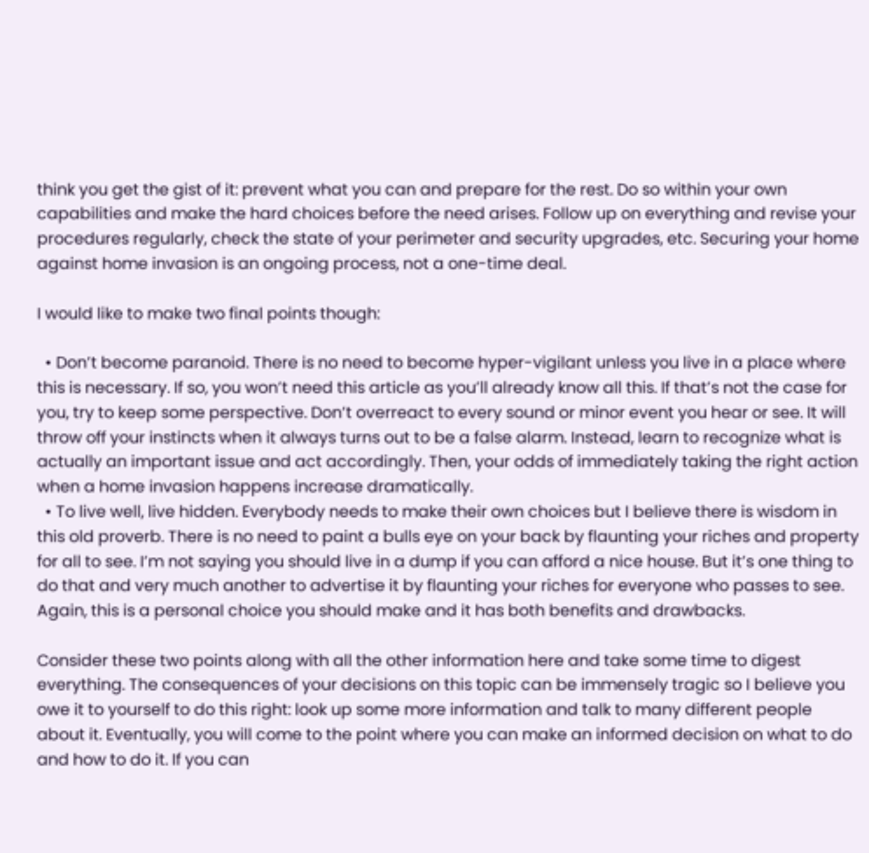think you get the gist of it: prevent what you can and prepare for the rest. Do so within your own capabilities and make the hard choices before the need arises. Follow up on everything and revise your procedures regularly, check the state of your perimeter and security upgrades, etc. Securing your home against home invasion is an ongoing process, not a one-time deal.

I would like to make two final points though:

  • Don’t become paranoid. There is no need to become hyper-vigilant unless you live in a place where this is necessary. If so, you won’t need this article as you’ll already know all this. If that’s not the case for you, try to keep some perspective. Don’t overreact to every sound or minor event you hear or see. It will throw off your instincts when it always turns out to be a false alarm. Instead, learn to recognize what is actually an important issue and act accordingly. Then, your odds of immediately taking the right action when a home invasion happens increase dramatically.
  • To live well, live hidden. Everybody needs to make their own choices but I believe there is wisdom in this old proverb. There is no need to paint a bulls eye on your back by flaunting your riches and property for all to see. I’m not saying you should live in a dump if you can afford a nice house. But it’s one thing to do that and very much another to advertise it by flaunting your riches for everyone who passes to see. Again, this is a personal choice you should make and it has both benefits and drawbacks.

Consider these two points along with all the other information here and take some time to digest everything. The consequences of your decisions on this topic can be immensely tragic so I believe you owe it to yourself to do this right: look up some more information and talk to many different people about it. Eventually, you will come to the point where you can make an informed decision on what to do and how to do it. If you can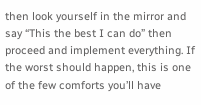then look yourself in the mirror and say “This the best I can do” then proceed and implement everything. If the worst should happen, this is one of the few comforts you’ll have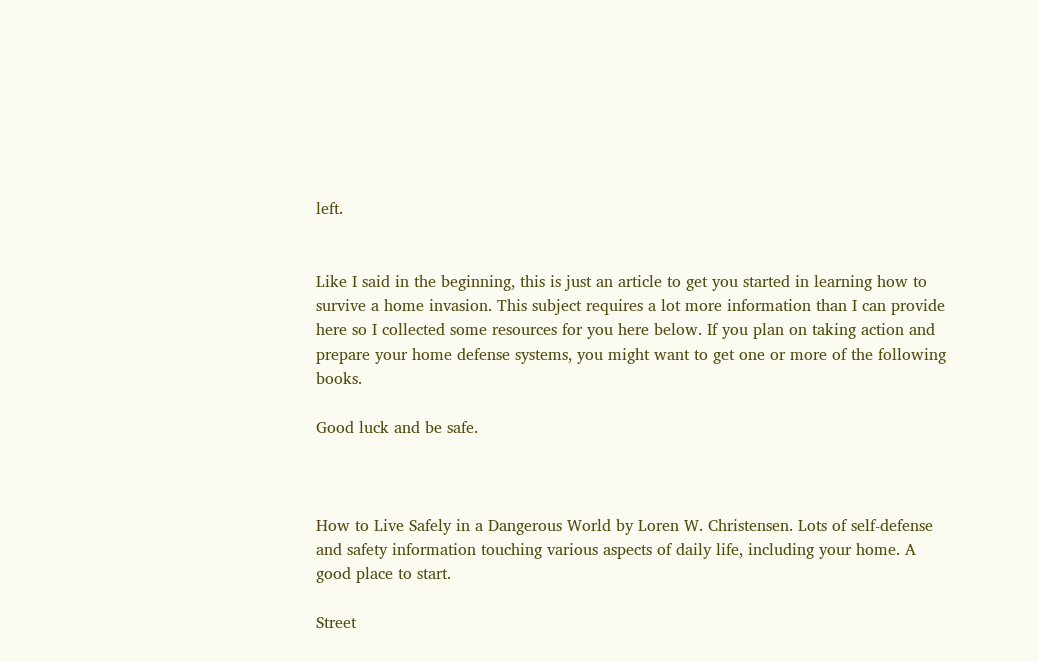left.


Like I said in the beginning, this is just an article to get you started in learning how to survive a home invasion. This subject requires a lot more information than I can provide here so I collected some resources for you here below. If you plan on taking action and prepare your home defense systems, you might want to get one or more of the following books.

Good luck and be safe.



How to Live Safely in a Dangerous World by Loren W. Christensen. Lots of self-defense and safety information touching various aspects of daily life, including your home. A good place to start.

Street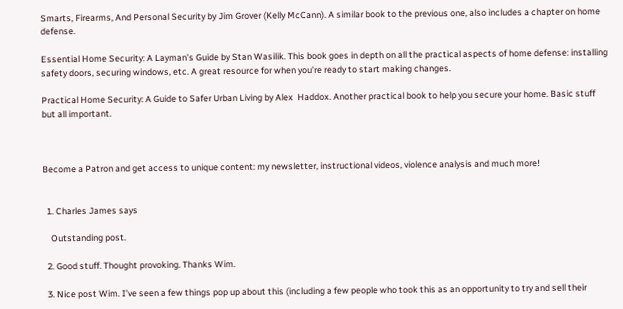Smarts, Firearms, And Personal Security by Jim Grover (Kelly McCann). A similar book to the previous one, also includes a chapter on home defense.

Essential Home Security: A Layman’s Guide by Stan Wasilik. This book goes in depth on all the practical aspects of home defense: installing safety doors, securing windows, etc. A great resource for when you’re ready to start making changes.

Practical Home Security: A Guide to Safer Urban Living by Alex  Haddox. Another practical book to help you secure your home. Basic stuff but all important.



Become a Patron and get access to unique content: my newsletter, instructional videos, violence analysis and much more!


  1. Charles James says

    Outstanding post.

  2. Good stuff. Thought provoking. Thanks Wim.

  3. Nice post Wim. I’ve seen a few things pop up about this (including a few people who took this as an opportunity to try and sell their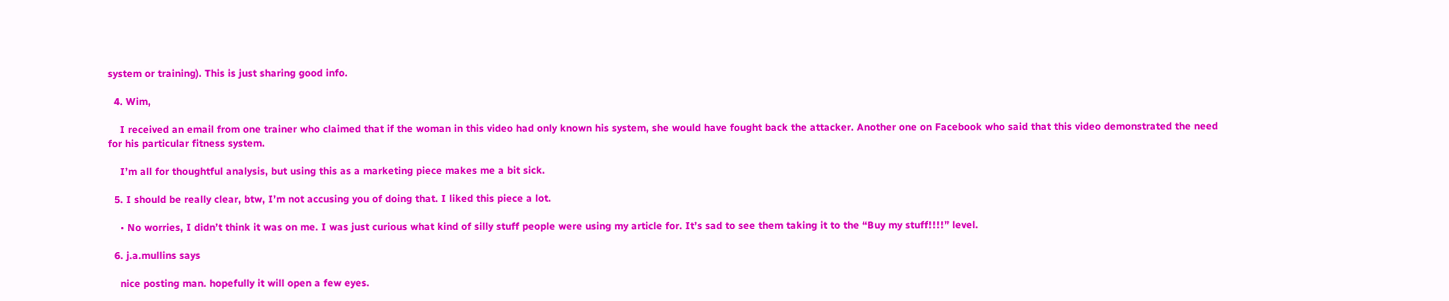system or training). This is just sharing good info.

  4. Wim,

    I received an email from one trainer who claimed that if the woman in this video had only known his system, she would have fought back the attacker. Another one on Facebook who said that this video demonstrated the need for his particular fitness system.

    I’m all for thoughtful analysis, but using this as a marketing piece makes me a bit sick.

  5. I should be really clear, btw, I’m not accusing you of doing that. I liked this piece a lot.

    • No worries, I didn’t think it was on me. I was just curious what kind of silly stuff people were using my article for. It’s sad to see them taking it to the “Buy my stuff!!!!” level.

  6. j.a.mullins says

    nice posting man. hopefully it will open a few eyes.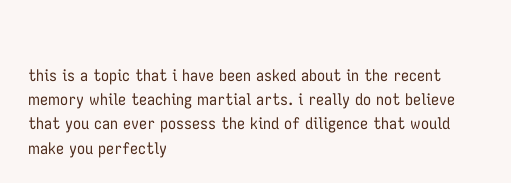this is a topic that i have been asked about in the recent memory while teaching martial arts. i really do not believe that you can ever possess the kind of diligence that would make you perfectly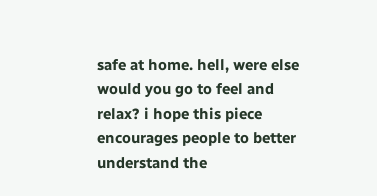safe at home. hell, were else would you go to feel and relax? i hope this piece encourages people to better understand the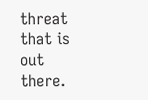threat that is out there.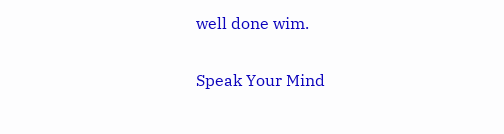well done wim.

Speak Your Mind